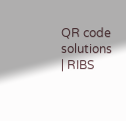QR code solutions | RIBS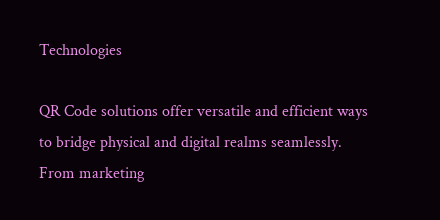Technologies

QR Code solutions offer versatile and efficient ways to bridge physical and digital realms seamlessly. From marketing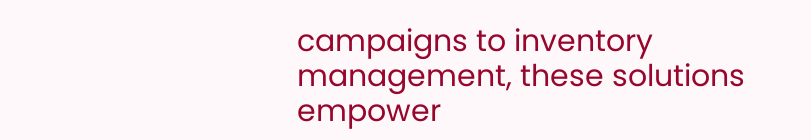campaigns to inventory management, these solutions empower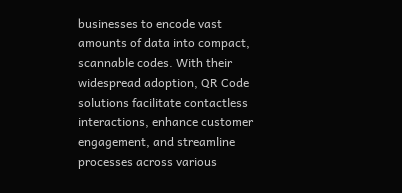businesses to encode vast amounts of data into compact, scannable codes. With their widespread adoption, QR Code solutions facilitate contactless interactions, enhance customer engagement, and streamline processes across various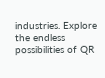industries. Explore the endless possibilities of QR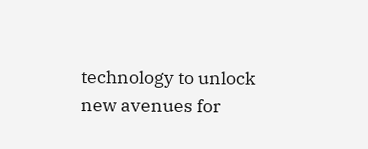technology to unlock new avenues for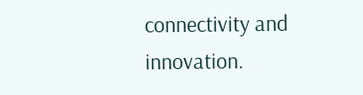connectivity and innovation.